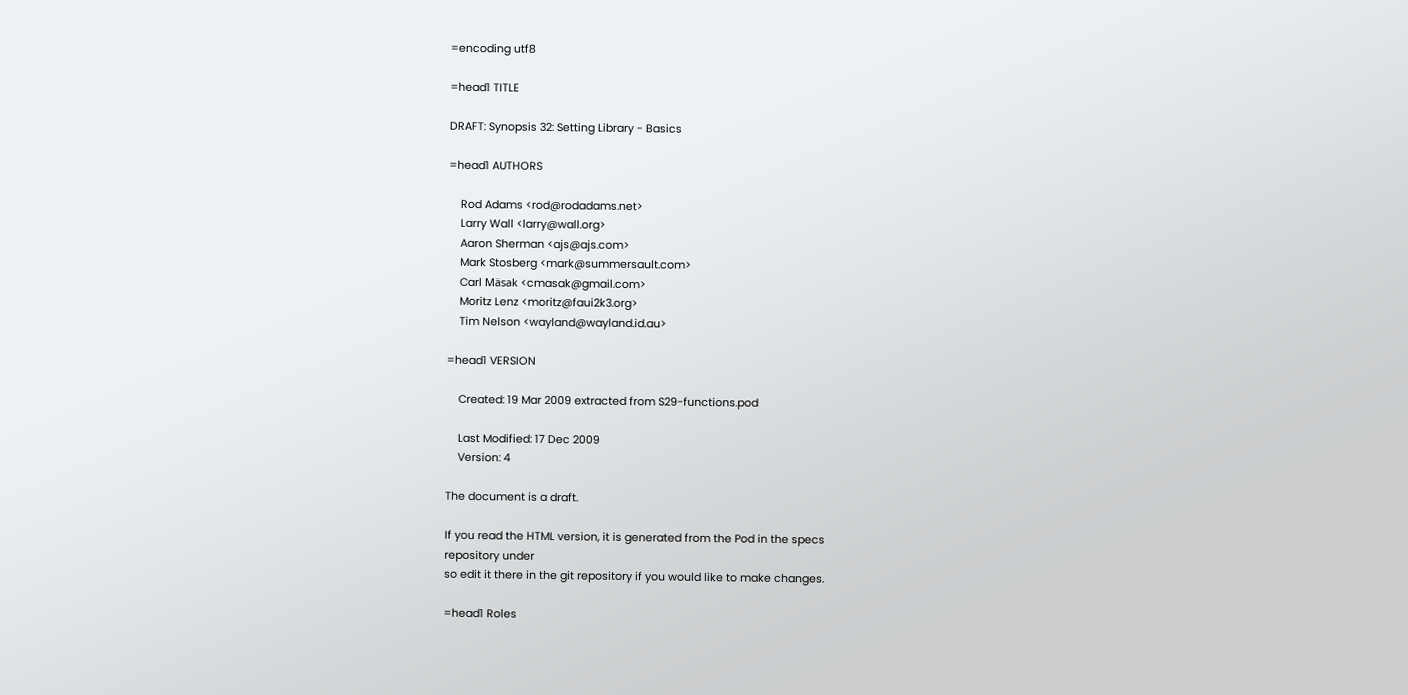=encoding utf8

=head1 TITLE

DRAFT: Synopsis 32: Setting Library - Basics

=head1 AUTHORS

    Rod Adams <rod@rodadams.net>
    Larry Wall <larry@wall.org>
    Aaron Sherman <ajs@ajs.com>
    Mark Stosberg <mark@summersault.com>
    Carl Mäsak <cmasak@gmail.com>
    Moritz Lenz <moritz@faui2k3.org>
    Tim Nelson <wayland@wayland.id.au>

=head1 VERSION

    Created: 19 Mar 2009 extracted from S29-functions.pod

    Last Modified: 17 Dec 2009
    Version: 4

The document is a draft.

If you read the HTML version, it is generated from the Pod in the specs
repository under
so edit it there in the git repository if you would like to make changes.

=head1 Roles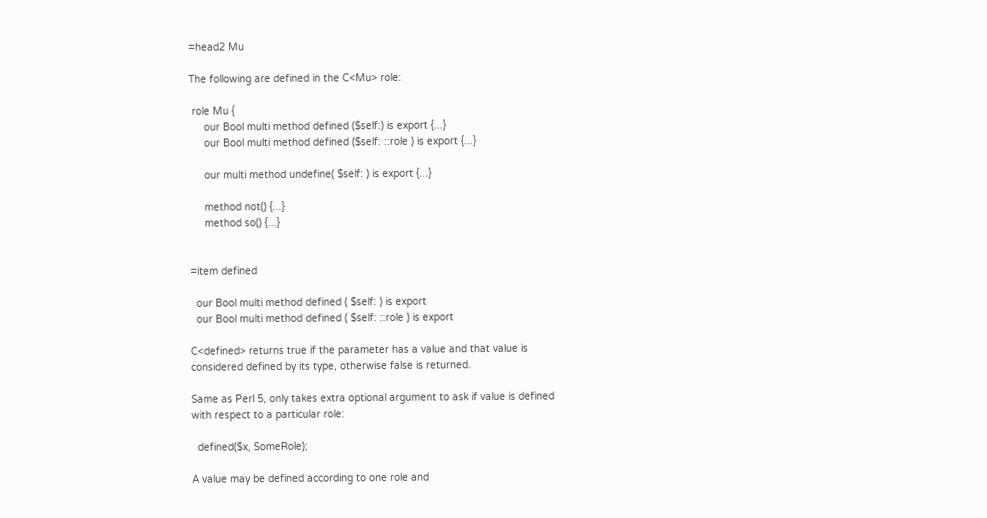=head2 Mu

The following are defined in the C<Mu> role:

 role Mu {
     our Bool multi method defined ($self:) is export {...}
     our Bool multi method defined ($self: ::role ) is export {...}

     our multi method undefine( $self: ) is export {...}

     method not() {...}
     method so() {...}


=item defined

  our Bool multi method defined ( $self: ) is export
  our Bool multi method defined ( $self: ::role ) is export

C<defined> returns true if the parameter has a value and that value is
considered defined by its type, otherwise false is returned.

Same as Perl 5, only takes extra optional argument to ask if value is defined
with respect to a particular role:

  defined($x, SomeRole);

A value may be defined according to one role and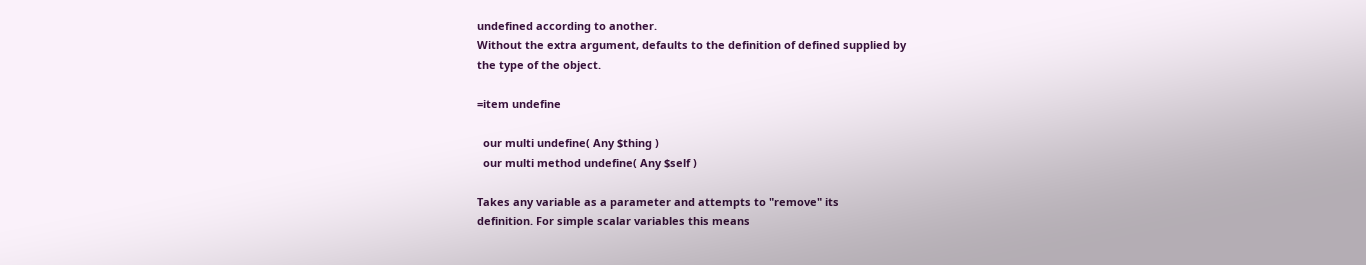undefined according to another.
Without the extra argument, defaults to the definition of defined supplied by
the type of the object.

=item undefine

  our multi undefine( Any $thing )
  our multi method undefine( Any $self )

Takes any variable as a parameter and attempts to "remove" its
definition. For simple scalar variables this means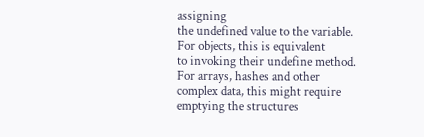assigning
the undefined value to the variable. For objects, this is equivalent
to invoking their undefine method. For arrays, hashes and other
complex data, this might require emptying the structures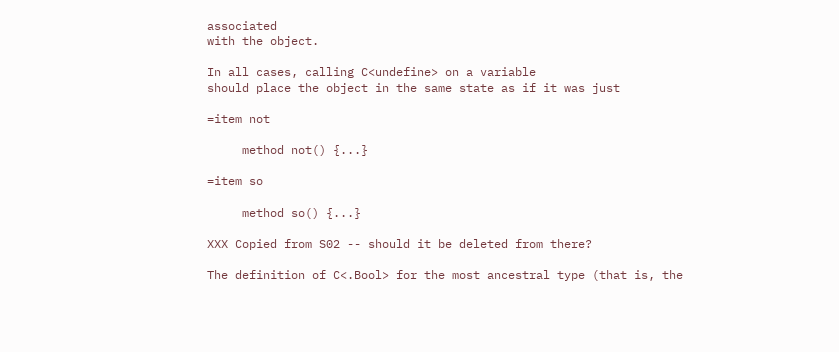associated
with the object.

In all cases, calling C<undefine> on a variable
should place the object in the same state as if it was just

=item not

     method not() {...}

=item so

     method so() {...}

XXX Copied from S02 -- should it be deleted from there?

The definition of C<.Bool> for the most ancestral type (that is, the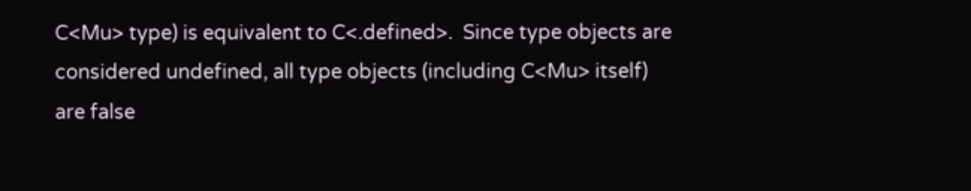C<Mu> type) is equivalent to C<.defined>.  Since type objects are
considered undefined, all type objects (including C<Mu> itself)
are false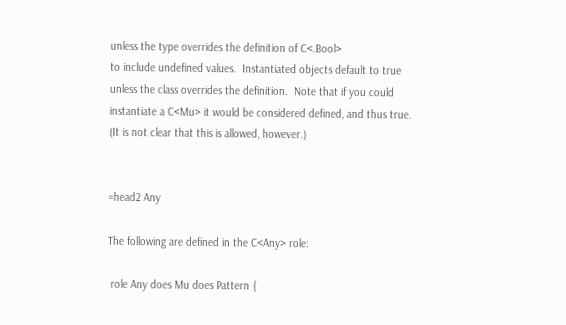unless the type overrides the definition of C<.Bool>
to include undefined values.  Instantiated objects default to true
unless the class overrides the definition.  Note that if you could
instantiate a C<Mu> it would be considered defined, and thus true.
(It is not clear that this is allowed, however.)


=head2 Any

The following are defined in the C<Any> role:

 role Any does Mu does Pattern {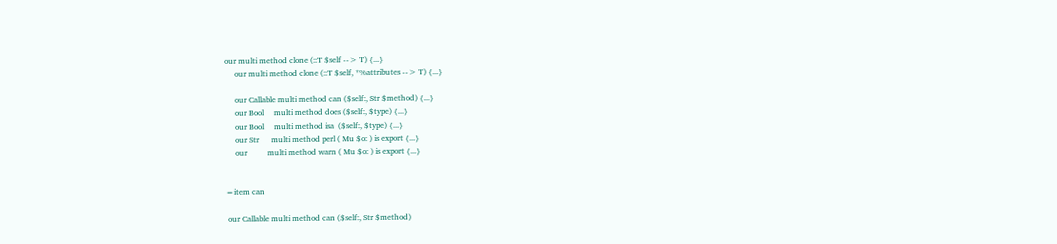our multi method clone (::T $self --> T) {...}
     our multi method clone (::T $self, *%attributes --> T) {...}

     our Callable multi method can ($self:, Str $method) {...}
     our Bool     multi method does ($self:, $type) {...}
     our Bool     multi method isa  ($self:, $type) {...}
     our Str      multi method perl ( Mu $o: ) is export {...}
     our          multi method warn ( Mu $o: ) is export {...}


=item can

 our Callable multi method can ($self:, Str $method)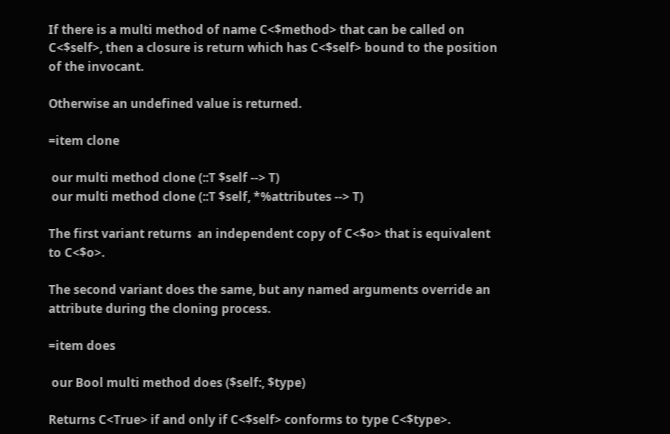If there is a multi method of name C<$method> that can be called on
C<$self>, then a closure is return which has C<$self> bound to the position
of the invocant.

Otherwise an undefined value is returned.

=item clone

 our multi method clone (::T $self --> T)
 our multi method clone (::T $self, *%attributes --> T)

The first variant returns  an independent copy of C<$o> that is equivalent
to C<$o>.

The second variant does the same, but any named arguments override an
attribute during the cloning process.

=item does

 our Bool multi method does ($self:, $type)

Returns C<True> if and only if C<$self> conforms to type C<$type>.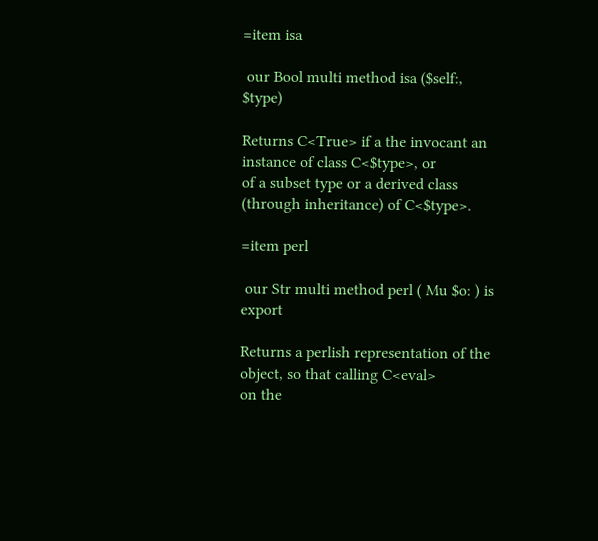=item isa

 our Bool multi method isa ($self:, $type)

Returns C<True> if a the invocant an instance of class C<$type>, or
of a subset type or a derived class (through inheritance) of C<$type>.

=item perl

 our Str multi method perl ( Mu $o: ) is export

Returns a perlish representation of the object, so that calling C<eval>
on the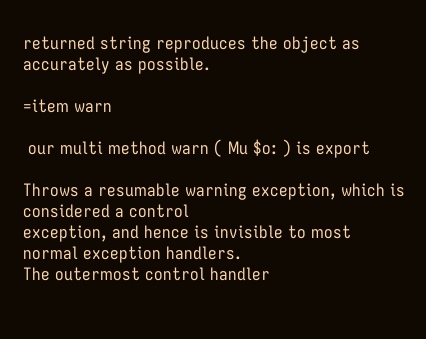returned string reproduces the object as accurately as possible.

=item warn

 our multi method warn ( Mu $o: ) is export

Throws a resumable warning exception, which is considered a control
exception, and hence is invisible to most normal exception handlers.
The outermost control handler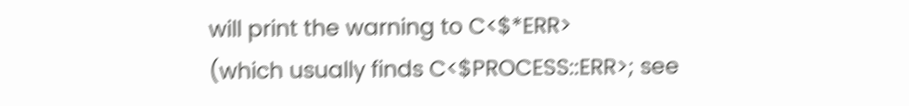will print the warning to C<$*ERR>
(which usually finds C<$PROCESS::ERR>; see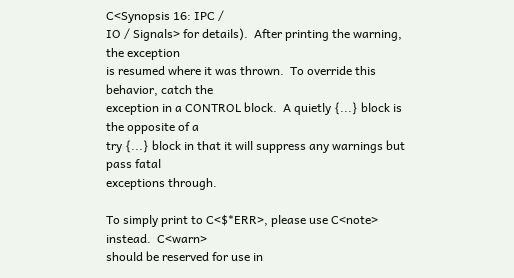C<Synopsis 16: IPC /
IO / Signals> for details).  After printing the warning, the exception
is resumed where it was thrown.  To override this behavior, catch the
exception in a CONTROL block.  A quietly {...} block is the opposite of a
try {...} block in that it will suppress any warnings but pass fatal
exceptions through.

To simply print to C<$*ERR>, please use C<note> instead.  C<warn>
should be reserved for use in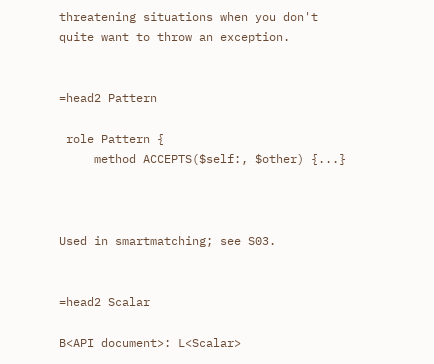threatening situations when you don't
quite want to throw an exception.


=head2 Pattern

 role Pattern {
     method ACCEPTS($self:, $other) {...}



Used in smartmatching; see S03.


=head2 Scalar

B<API document>: L<Scalar>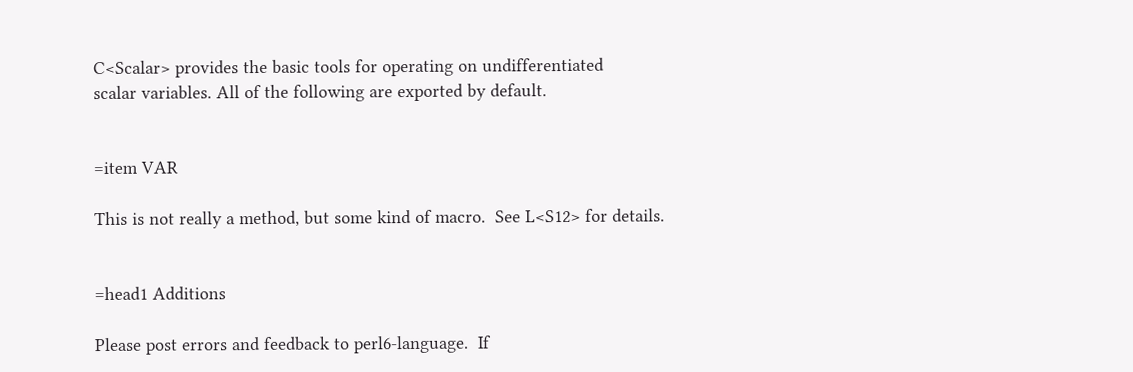C<Scalar> provides the basic tools for operating on undifferentiated
scalar variables. All of the following are exported by default.


=item VAR

This is not really a method, but some kind of macro.  See L<S12> for details.


=head1 Additions

Please post errors and feedback to perl6-language.  If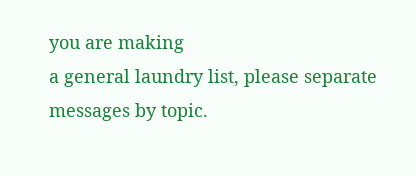you are making
a general laundry list, please separate messages by topic.